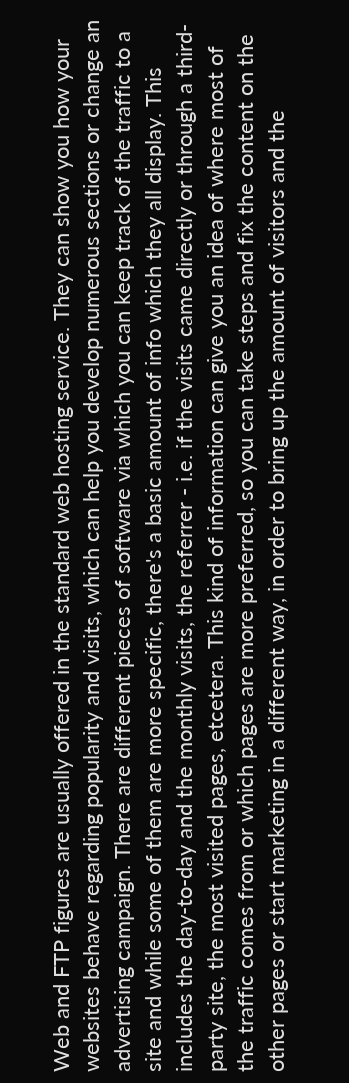Web and FTP figures are usually offered in the standard web hosting service. They can show you how your websites behave regarding popularity and visits, which can help you develop numerous sections or change an advertising campaign. There are different pieces of software via which you can keep track of the traffic to a site and while some of them are more specific, there's a basic amount of info which they all display. This includes the day-to-day and the monthly visits, the referrer - i.e. if the visits came directly or through a third-party site, the most visited pages, etcetera. This kind of information can give you an idea of where most of the traffic comes from or which pages are more preferred, so you can take steps and fix the content on the other pages or start marketing in a different way, in order to bring up the amount of visitors and the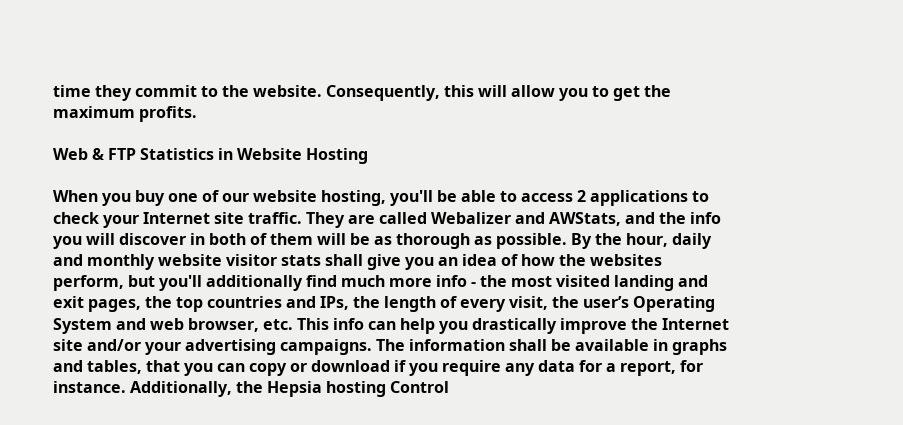time they commit to the website. Consequently, this will allow you to get the maximum profits.

Web & FTP Statistics in Website Hosting

When you buy one of our website hosting, you'll be able to access 2 applications to check your Internet site traffic. They are called Webalizer and AWStats, and the info you will discover in both of them will be as thorough as possible. By the hour, daily and monthly website visitor stats shall give you an idea of how the websites perform, but you'll additionally find much more info - the most visited landing and exit pages, the top countries and IPs, the length of every visit, the user’s Operating System and web browser, etc. This info can help you drastically improve the Internet site and/or your advertising campaigns. The information shall be available in graphs and tables, that you can copy or download if you require any data for a report, for instance. Additionally, the Hepsia hosting Control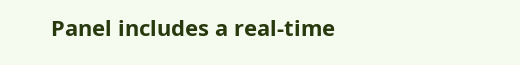Panel includes a real-time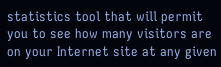statistics tool that will permit you to see how many visitors are on your Internet site at any given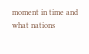moment in time and what nations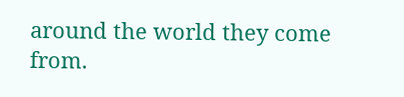around the world they come from.